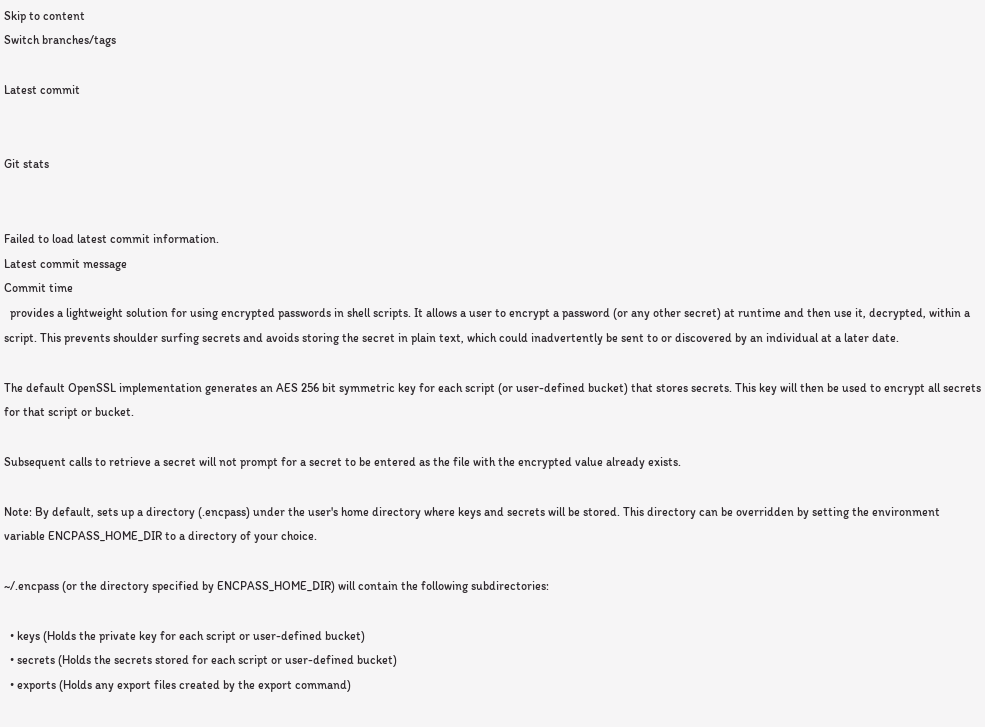Skip to content
Switch branches/tags

Latest commit


Git stats


Failed to load latest commit information.
Latest commit message
Commit time
  provides a lightweight solution for using encrypted passwords in shell scripts. It allows a user to encrypt a password (or any other secret) at runtime and then use it, decrypted, within a script. This prevents shoulder surfing secrets and avoids storing the secret in plain text, which could inadvertently be sent to or discovered by an individual at a later date.

The default OpenSSL implementation generates an AES 256 bit symmetric key for each script (or user-defined bucket) that stores secrets. This key will then be used to encrypt all secrets for that script or bucket.

Subsequent calls to retrieve a secret will not prompt for a secret to be entered as the file with the encrypted value already exists.

Note: By default, sets up a directory (.encpass) under the user's home directory where keys and secrets will be stored. This directory can be overridden by setting the environment variable ENCPASS_HOME_DIR to a directory of your choice.

~/.encpass (or the directory specified by ENCPASS_HOME_DIR) will contain the following subdirectories:

  • keys (Holds the private key for each script or user-defined bucket)
  • secrets (Holds the secrets stored for each script or user-defined bucket)
  • exports (Holds any export files created by the export command)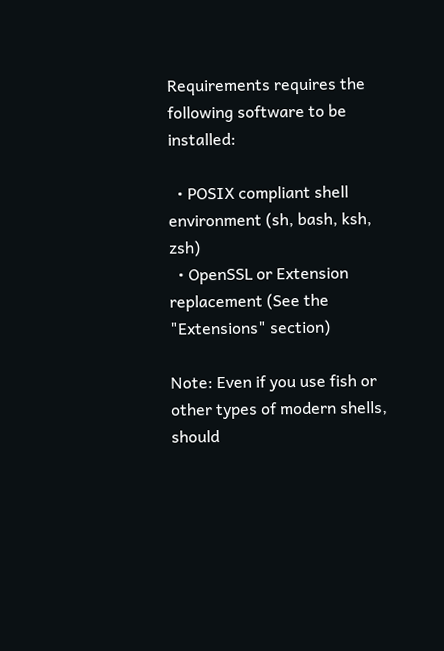Requirements requires the following software to be installed:

  • POSIX compliant shell environment (sh, bash, ksh, zsh)
  • OpenSSL or Extension replacement (See the "Extensions" section)

Note: Even if you use fish or other types of modern shells, should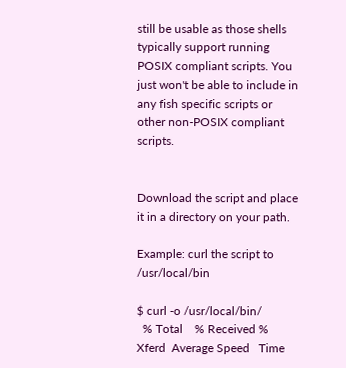still be usable as those shells typically support running POSIX compliant scripts. You just won't be able to include in any fish specific scripts or other non-POSIX compliant scripts.


Download the script and place it in a directory on your path.

Example: curl the script to /usr/local/bin

$ curl -o /usr/local/bin/
  % Total    % Received % Xferd  Average Speed   Time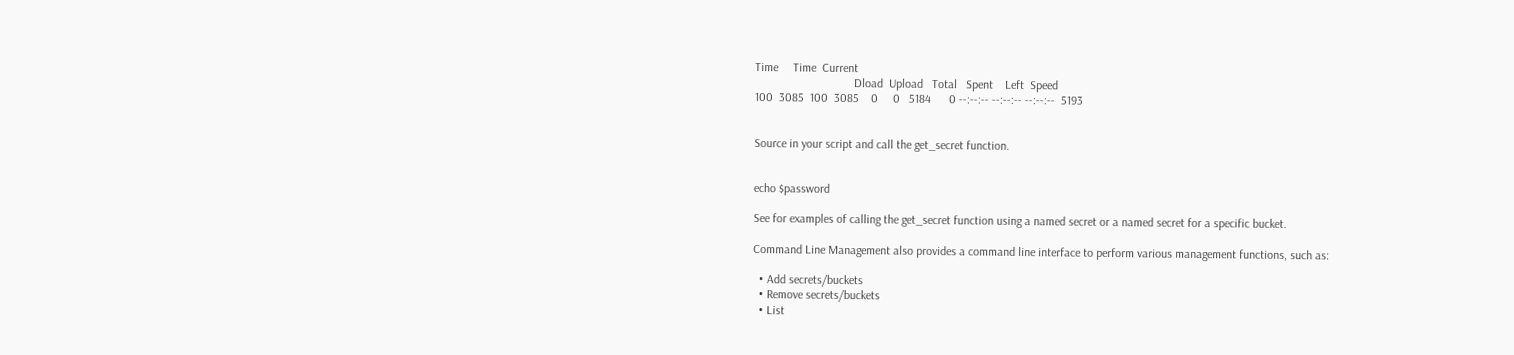Time     Time  Current
                                 Dload  Upload   Total   Spent    Left  Speed
100  3085  100  3085    0     0   5184      0 --:--:-- --:--:-- --:--:--  5193


Source in your script and call the get_secret function.


echo $password

See for examples of calling the get_secret function using a named secret or a named secret for a specific bucket.

Command Line Management also provides a command line interface to perform various management functions, such as:

  • Add secrets/buckets
  • Remove secrets/buckets
  • List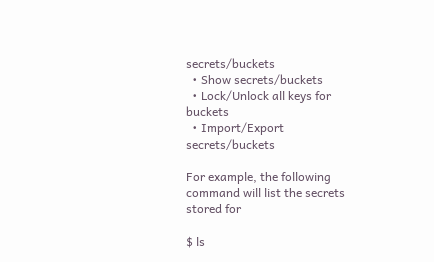secrets/buckets
  • Show secrets/buckets
  • Lock/Unlock all keys for buckets
  • Import/Export secrets/buckets

For example, the following command will list the secrets stored for

$ ls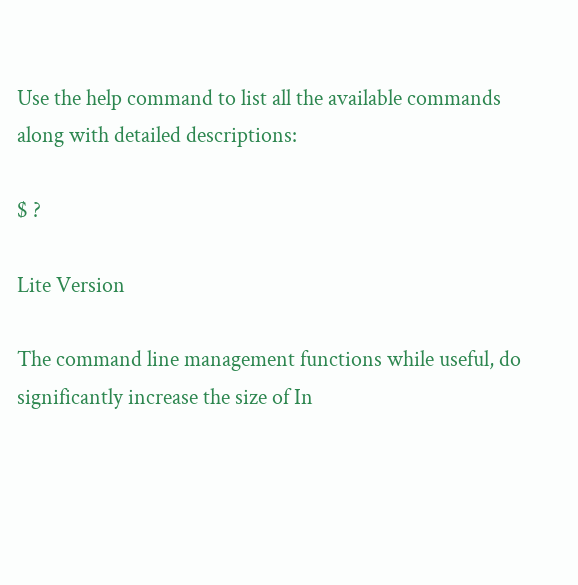Use the help command to list all the available commands along with detailed descriptions:

$ ?

Lite Version

The command line management functions while useful, do significantly increase the size of In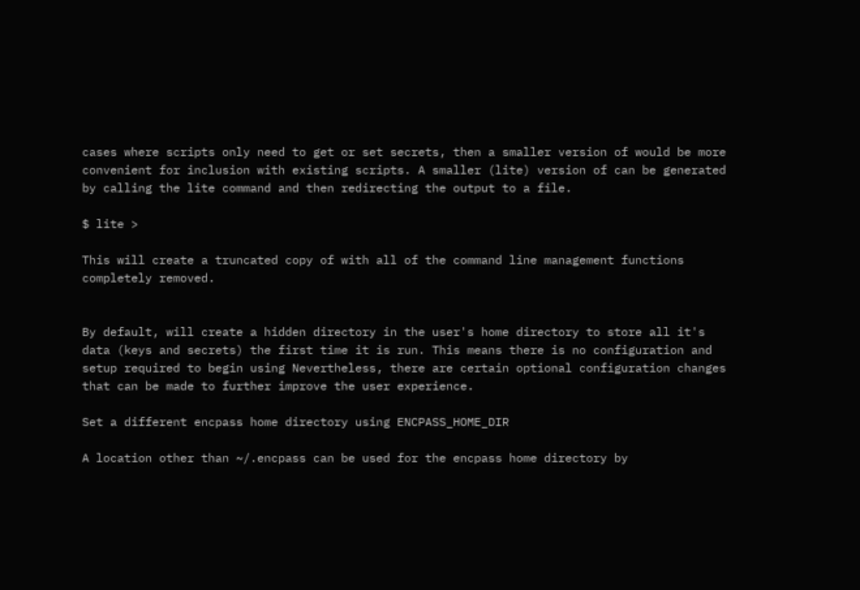cases where scripts only need to get or set secrets, then a smaller version of would be more convenient for inclusion with existing scripts. A smaller (lite) version of can be generated by calling the lite command and then redirecting the output to a file.

$ lite >

This will create a truncated copy of with all of the command line management functions completely removed.


By default, will create a hidden directory in the user's home directory to store all it's data (keys and secrets) the first time it is run. This means there is no configuration and setup required to begin using Nevertheless, there are certain optional configuration changes that can be made to further improve the user experience.

Set a different encpass home directory using ENCPASS_HOME_DIR

A location other than ~/.encpass can be used for the encpass home directory by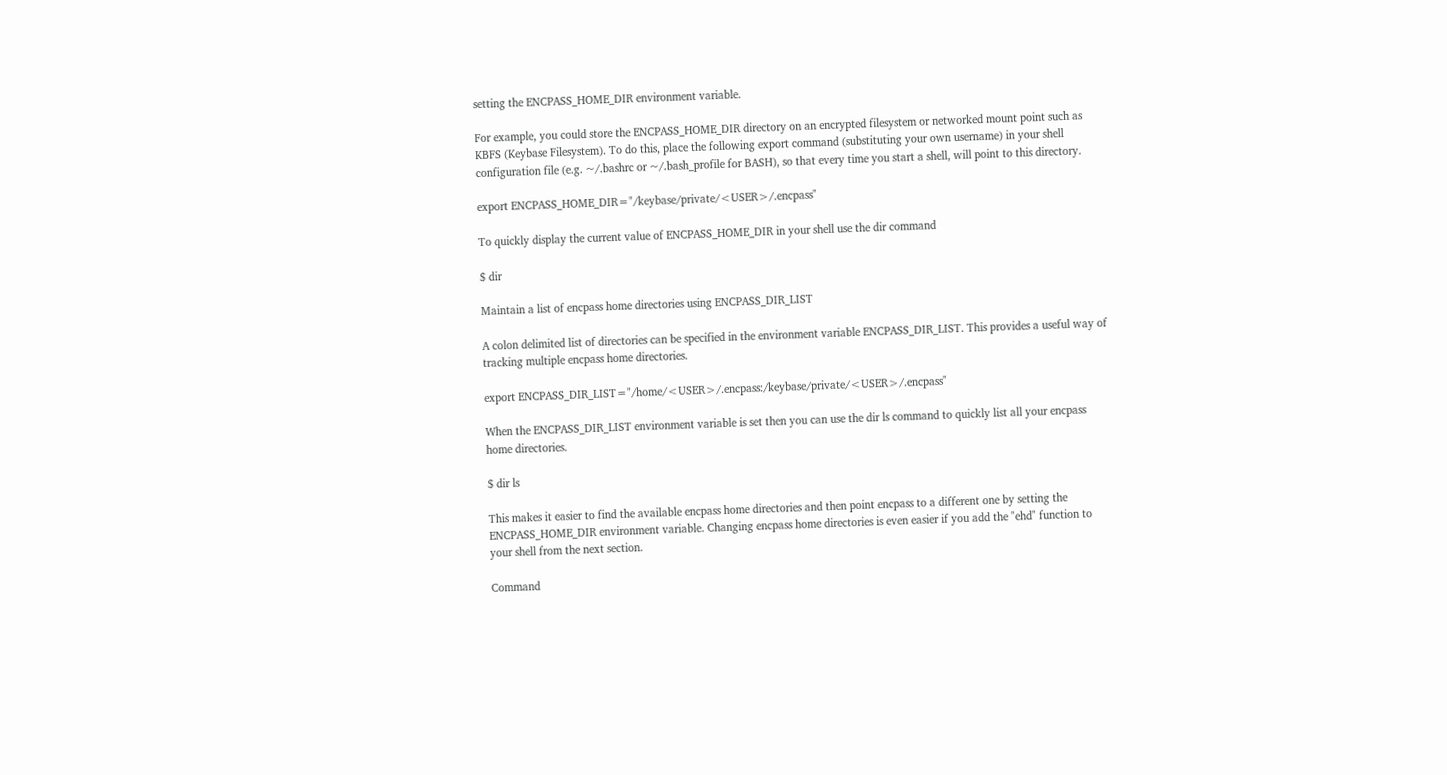setting the ENCPASS_HOME_DIR environment variable.

For example, you could store the ENCPASS_HOME_DIR directory on an encrypted filesystem or networked mount point such as KBFS (Keybase Filesystem). To do this, place the following export command (substituting your own username) in your shell configuration file (e.g. ~/.bashrc or ~/.bash_profile for BASH), so that every time you start a shell, will point to this directory.

export ENCPASS_HOME_DIR="/keybase/private/<USER>/.encpass"

To quickly display the current value of ENCPASS_HOME_DIR in your shell use the dir command

$ dir

Maintain a list of encpass home directories using ENCPASS_DIR_LIST

A colon delimited list of directories can be specified in the environment variable ENCPASS_DIR_LIST. This provides a useful way of tracking multiple encpass home directories.

export ENCPASS_DIR_LIST="/home/<USER>/.encpass:/keybase/private/<USER>/.encpass"

When the ENCPASS_DIR_LIST environment variable is set then you can use the dir ls command to quickly list all your encpass home directories.

$ dir ls

This makes it easier to find the available encpass home directories and then point encpass to a different one by setting the ENCPASS_HOME_DIR environment variable. Changing encpass home directories is even easier if you add the "ehd" function to your shell from the next section.

Command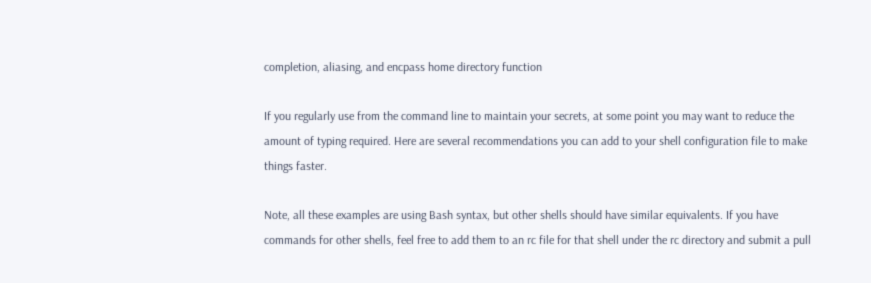completion, aliasing, and encpass home directory function

If you regularly use from the command line to maintain your secrets, at some point you may want to reduce the amount of typing required. Here are several recommendations you can add to your shell configuration file to make things faster.

Note, all these examples are using Bash syntax, but other shells should have similar equivalents. If you have commands for other shells, feel free to add them to an rc file for that shell under the rc directory and submit a pull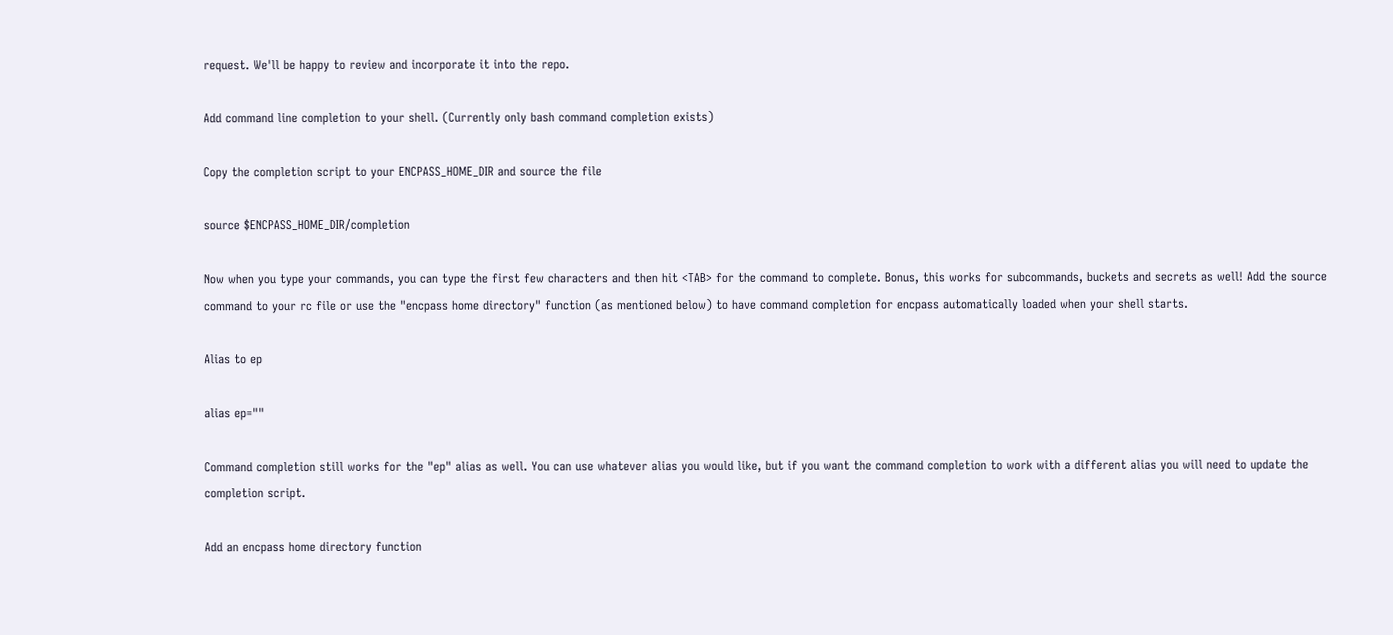request. We'll be happy to review and incorporate it into the repo.

Add command line completion to your shell. (Currently only bash command completion exists)

Copy the completion script to your ENCPASS_HOME_DIR and source the file

source $ENCPASS_HOME_DIR/completion

Now when you type your commands, you can type the first few characters and then hit <TAB> for the command to complete. Bonus, this works for subcommands, buckets and secrets as well! Add the source command to your rc file or use the "encpass home directory" function (as mentioned below) to have command completion for encpass automatically loaded when your shell starts.

Alias to ep

alias ep=""

Command completion still works for the "ep" alias as well. You can use whatever alias you would like, but if you want the command completion to work with a different alias you will need to update the completion script.

Add an encpass home directory function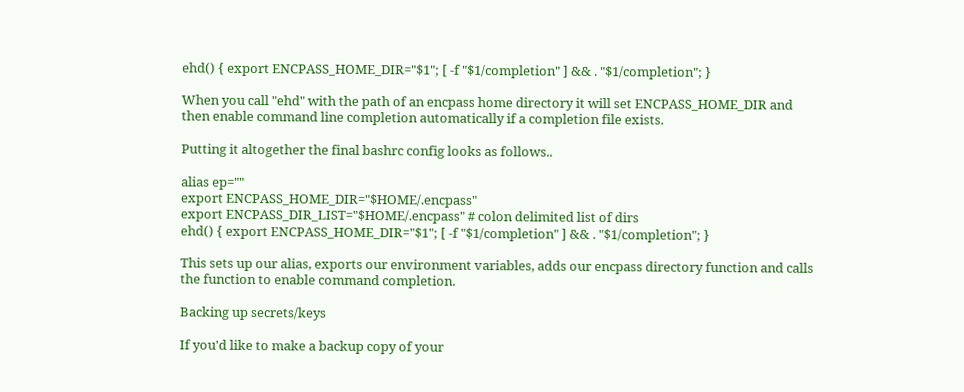ehd() { export ENCPASS_HOME_DIR="$1"; [ -f "$1/completion" ] && . "$1/completion"; }

When you call "ehd" with the path of an encpass home directory it will set ENCPASS_HOME_DIR and then enable command line completion automatically if a completion file exists.

Putting it altogether the final bashrc config looks as follows..

alias ep=""
export ENCPASS_HOME_DIR="$HOME/.encpass"
export ENCPASS_DIR_LIST="$HOME/.encpass" # colon delimited list of dirs
ehd() { export ENCPASS_HOME_DIR="$1"; [ -f "$1/completion" ] && . "$1/completion"; }

This sets up our alias, exports our environment variables, adds our encpass directory function and calls the function to enable command completion.

Backing up secrets/keys

If you'd like to make a backup copy of your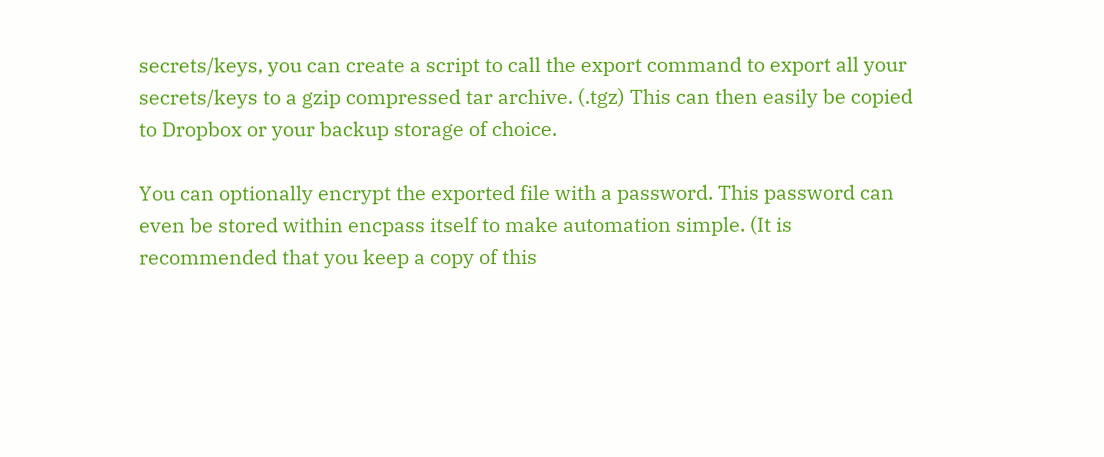secrets/keys, you can create a script to call the export command to export all your secrets/keys to a gzip compressed tar archive. (.tgz) This can then easily be copied to Dropbox or your backup storage of choice.

You can optionally encrypt the exported file with a password. This password can even be stored within encpass itself to make automation simple. (It is recommended that you keep a copy of this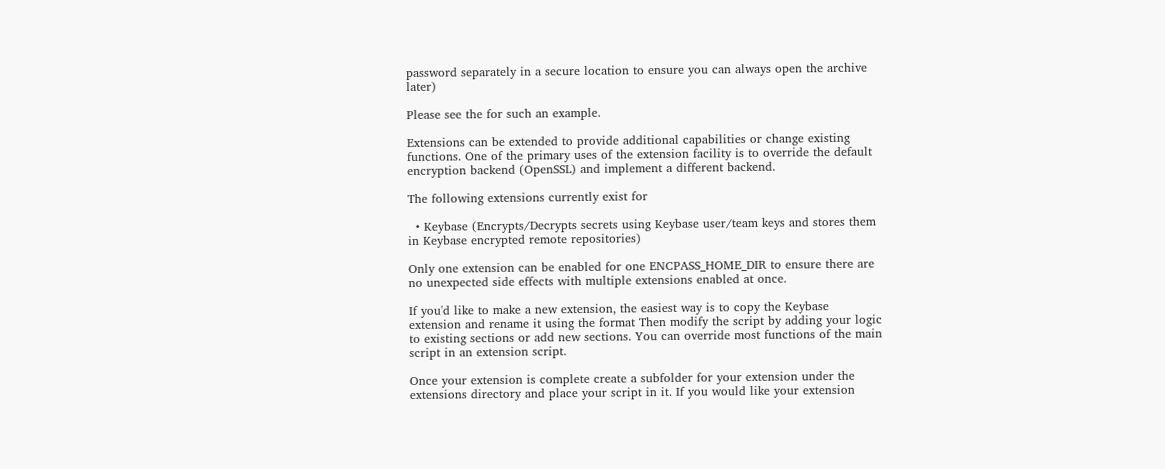password separately in a secure location to ensure you can always open the archive later)

Please see the for such an example.

Extensions can be extended to provide additional capabilities or change existing functions. One of the primary uses of the extension facility is to override the default encryption backend (OpenSSL) and implement a different backend.

The following extensions currently exist for

  • Keybase (Encrypts/Decrypts secrets using Keybase user/team keys and stores them in Keybase encrypted remote repositories)

Only one extension can be enabled for one ENCPASS_HOME_DIR to ensure there are no unexpected side effects with multiple extensions enabled at once.

If you'd like to make a new extension, the easiest way is to copy the Keybase extension and rename it using the format Then modify the script by adding your logic to existing sections or add new sections. You can override most functions of the main script in an extension script.

Once your extension is complete create a subfolder for your extension under the extensions directory and place your script in it. If you would like your extension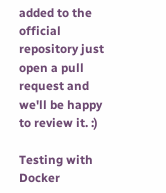added to the official repository just open a pull request and we'll be happy to review it. :)

Testing with Docker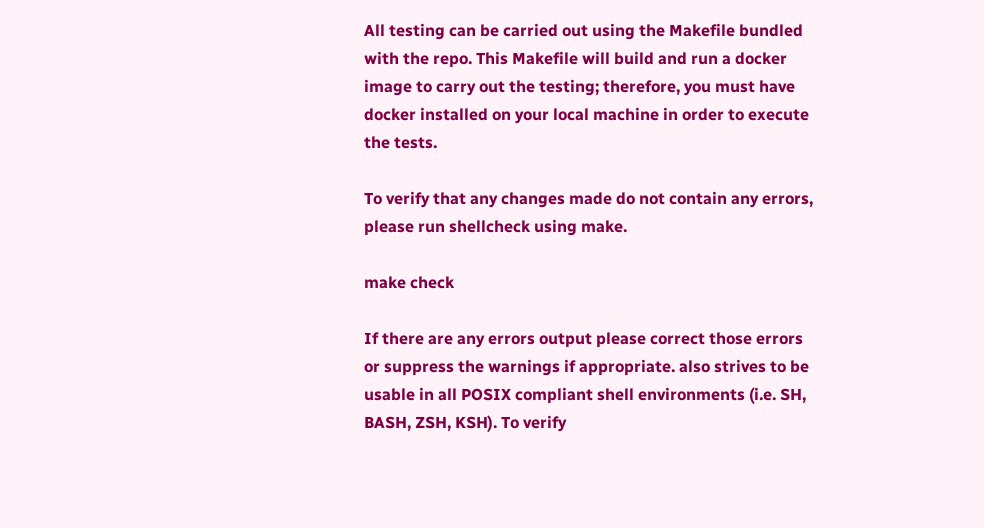All testing can be carried out using the Makefile bundled with the repo. This Makefile will build and run a docker image to carry out the testing; therefore, you must have docker installed on your local machine in order to execute the tests.

To verify that any changes made do not contain any errors, please run shellcheck using make.

make check

If there are any errors output please correct those errors or suppress the warnings if appropriate. also strives to be usable in all POSIX compliant shell environments (i.e. SH, BASH, ZSH, KSH). To verify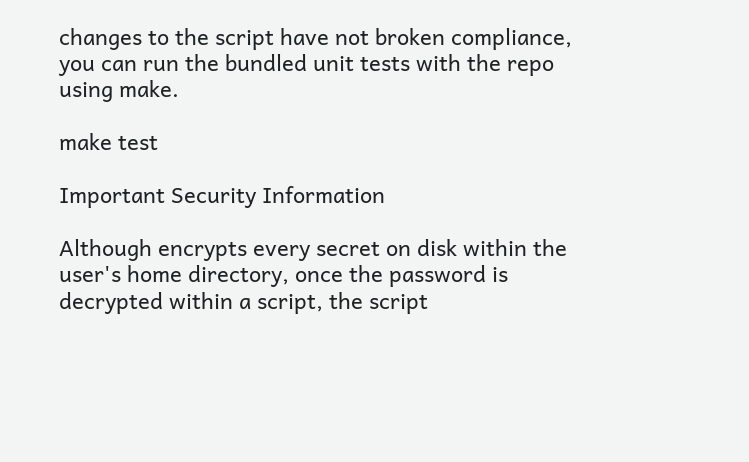changes to the script have not broken compliance, you can run the bundled unit tests with the repo using make.

make test

Important Security Information

Although encrypts every secret on disk within the user's home directory, once the password is decrypted within a script, the script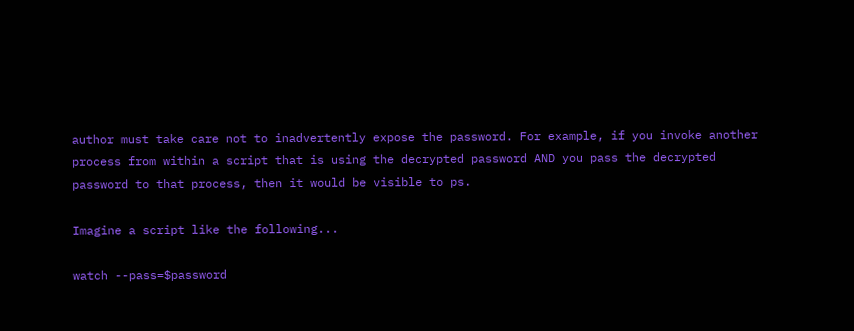author must take care not to inadvertently expose the password. For example, if you invoke another process from within a script that is using the decrypted password AND you pass the decrypted password to that process, then it would be visible to ps.

Imagine a script like the following...

watch --pass=$password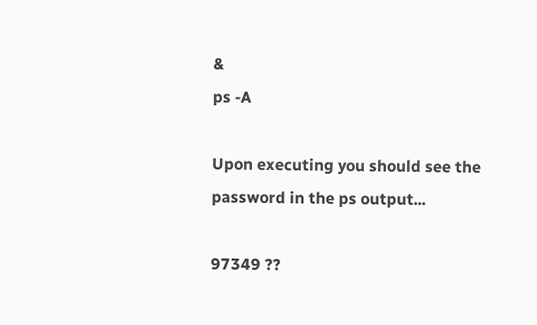&
ps -A

Upon executing you should see the password in the ps output...

97349 ??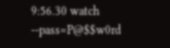9:56.30 watch --pass=P@$$w0rd